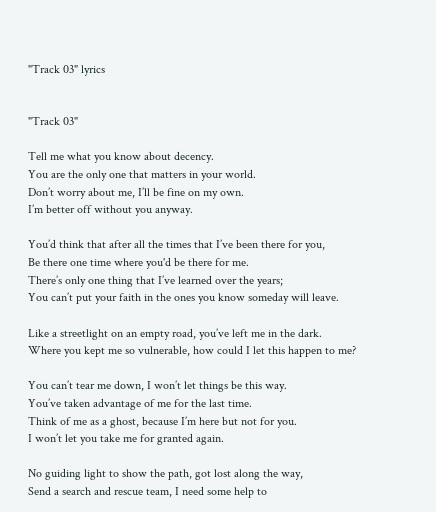"Track 03" lyrics


"Track 03"

Tell me what you know about decency.
You are the only one that matters in your world.
Don’t worry about me, I’ll be fine on my own.
I’m better off without you anyway.

You’d think that after all the times that I’ve been there for you,
Be there one time where you'd be there for me.
There’s only one thing that I’ve learned over the years;
You can’t put your faith in the ones you know someday will leave.

Like a streetlight on an empty road, you’ve left me in the dark.
Where you kept me so vulnerable, how could I let this happen to me?

You can’t tear me down, I won’t let things be this way.
You’ve taken advantage of me for the last time.
Think of me as a ghost, because I’m here but not for you.
I won’t let you take me for granted again.

No guiding light to show the path, got lost along the way,
Send a search and rescue team, I need some help to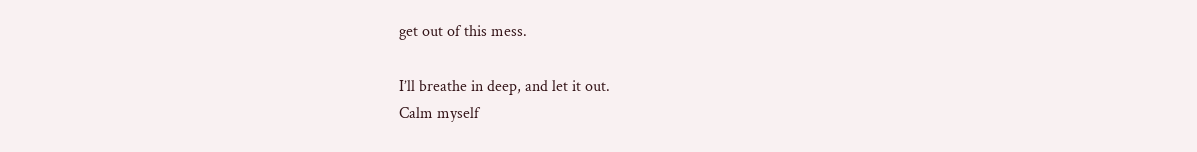get out of this mess.

I’ll breathe in deep, and let it out.
Calm myself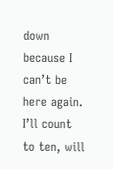down because I can’t be here again.
I’ll count to ten, will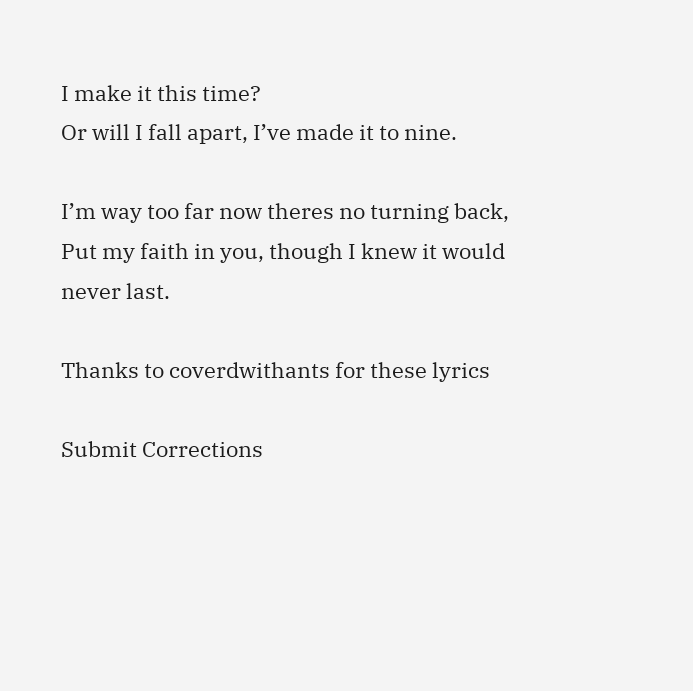I make it this time?
Or will I fall apart, I’ve made it to nine.

I’m way too far now theres no turning back,
Put my faith in you, though I knew it would never last.

Thanks to coverdwithants for these lyrics

Submit Corrections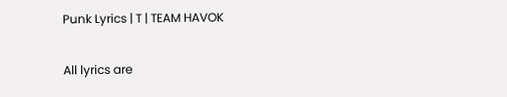Punk Lyrics | T | TEAM HAVOK

All lyrics are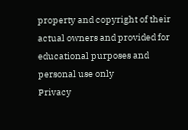property and copyright of their actual owners and provided for educational purposes and personal use only
Privacy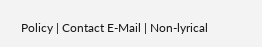Policy | Contact E-Mail | Non-lyrical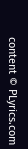content © PLyrics.com